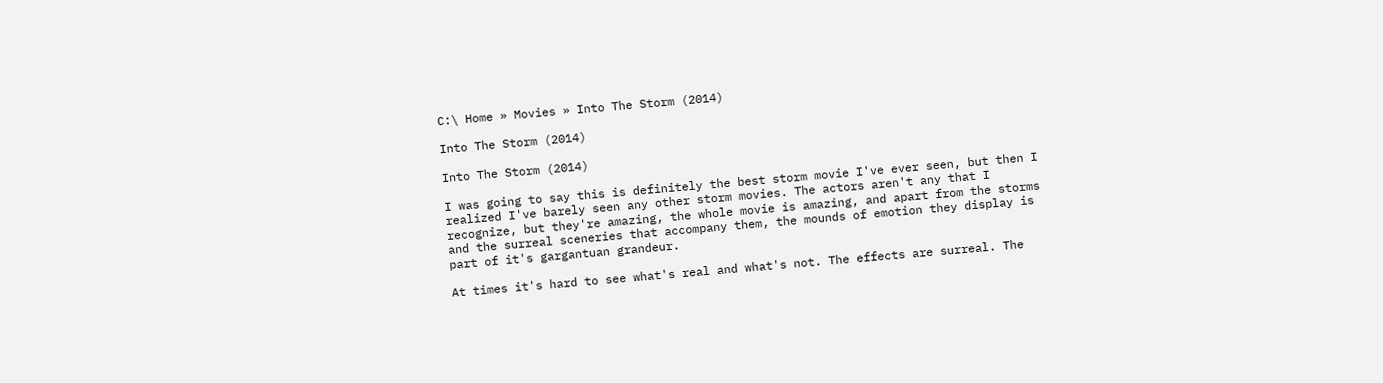C:\ Home » Movies » Into The Storm (2014)

Into The Storm (2014)

Into The Storm (2014)

I was going to say this is definitely the best storm movie I've ever seen, but then I realized I've barely seen any other storm movies. The actors aren't any that I recognize, but they're amazing, the whole movie is amazing, and apart from the storms and the surreal sceneries that accompany them, the mounds of emotion they display is part of it's gargantuan grandeur.

At times it's hard to see what's real and what's not. The effects are surreal. The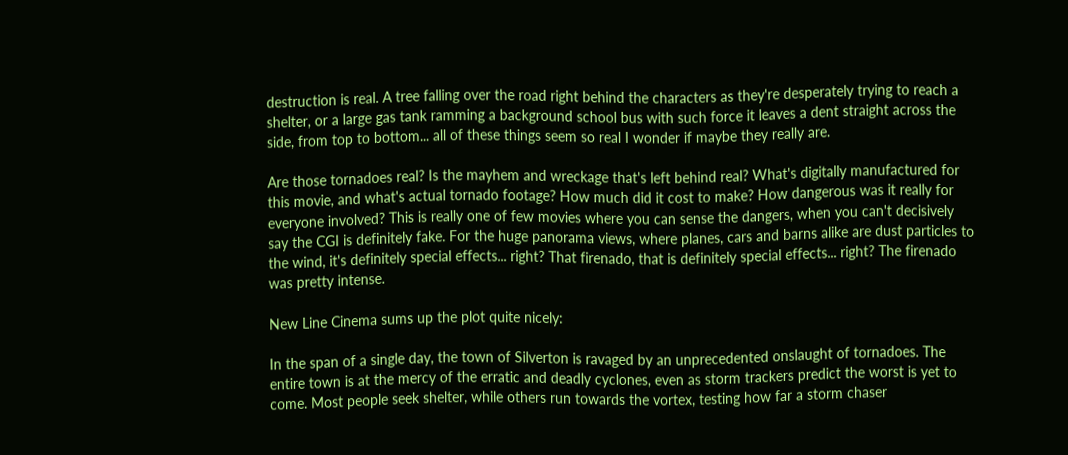destruction is real. A tree falling over the road right behind the characters as they're desperately trying to reach a shelter, or a large gas tank ramming a background school bus with such force it leaves a dent straight across the side, from top to bottom... all of these things seem so real I wonder if maybe they really are.

Are those tornadoes real? Is the mayhem and wreckage that's left behind real? What's digitally manufactured for this movie, and what's actual tornado footage? How much did it cost to make? How dangerous was it really for everyone involved? This is really one of few movies where you can sense the dangers, when you can't decisively say the CGI is definitely fake. For the huge panorama views, where planes, cars and barns alike are dust particles to the wind, it's definitely special effects... right? That firenado, that is definitely special effects... right? The firenado was pretty intense.

New Line Cinema sums up the plot quite nicely:

In the span of a single day, the town of Silverton is ravaged by an unprecedented onslaught of tornadoes. The entire town is at the mercy of the erratic and deadly cyclones, even as storm trackers predict the worst is yet to come. Most people seek shelter, while others run towards the vortex, testing how far a storm chaser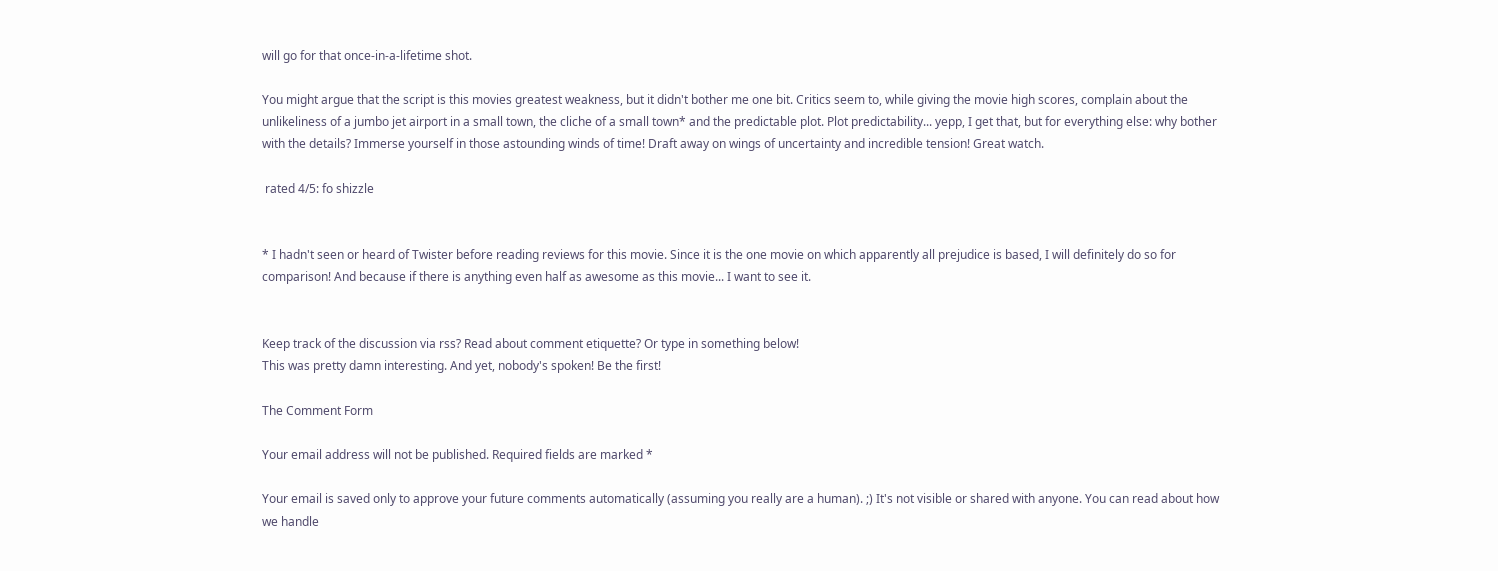will go for that once-in-a-lifetime shot.

You might argue that the script is this movies greatest weakness, but it didn't bother me one bit. Critics seem to, while giving the movie high scores, complain about the unlikeliness of a jumbo jet airport in a small town, the cliche of a small town* and the predictable plot. Plot predictability... yepp, I get that, but for everything else: why bother with the details? Immerse yourself in those astounding winds of time! Draft away on wings of uncertainty and incredible tension! Great watch.

 rated 4/5: fo shizzle


* I hadn't seen or heard of Twister before reading reviews for this movie. Since it is the one movie on which apparently all prejudice is based, I will definitely do so for comparison! And because if there is anything even half as awesome as this movie... I want to see it.


Keep track of the discussion via rss? Read about comment etiquette? Or type in something below!
This was pretty damn interesting. And yet, nobody's spoken! Be the first!

The Comment Form

Your email address will not be published. Required fields are marked *

Your email is saved only to approve your future comments automatically (assuming you really are a human). ;) It's not visible or shared with anyone. You can read about how we handle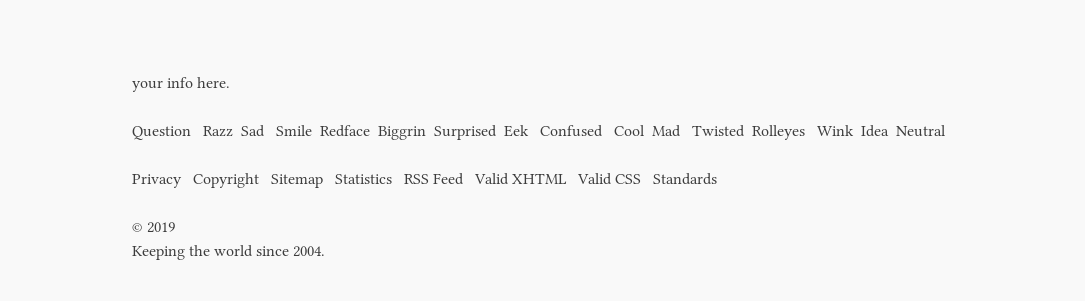your info here.

Question   Razz  Sad   Smile  Redface  Biggrin  Surprised  Eek   Confused   Cool  Mad   Twisted  Rolleyes   Wink  Idea  Neutral

Privacy   Copyright   Sitemap   Statistics   RSS Feed   Valid XHTML   Valid CSS   Standards

© 2019
Keeping the world since 2004.